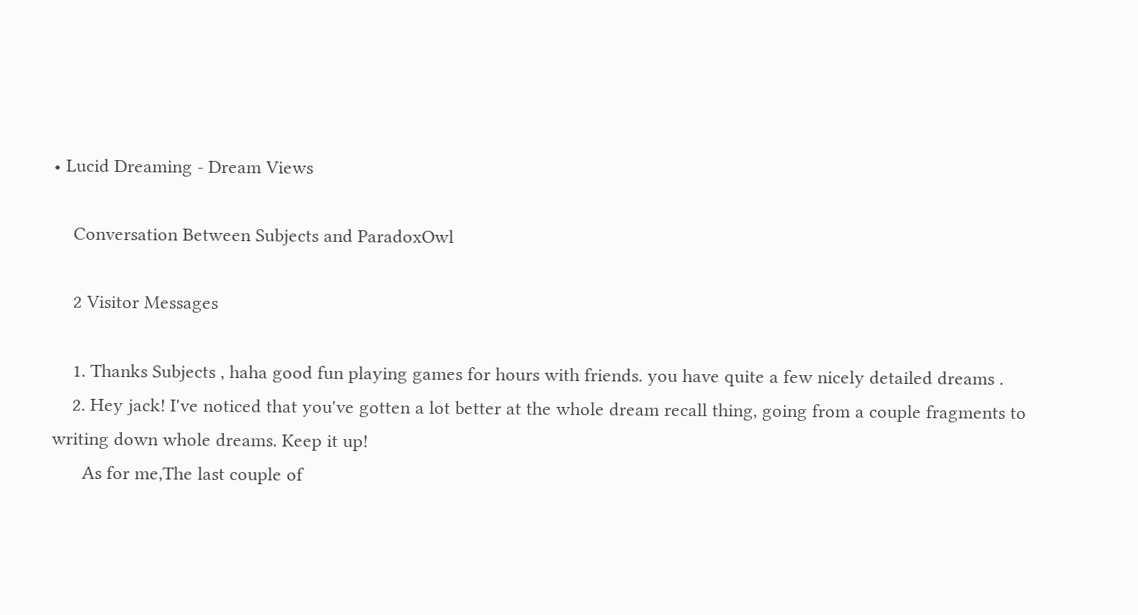• Lucid Dreaming - Dream Views

    Conversation Between Subjects and ParadoxOwl

    2 Visitor Messages

    1. Thanks Subjects , haha good fun playing games for hours with friends. you have quite a few nicely detailed dreams .
    2. Hey jack! I've noticed that you've gotten a lot better at the whole dream recall thing, going from a couple fragments to writing down whole dreams. Keep it up!
      As for me,The last couple of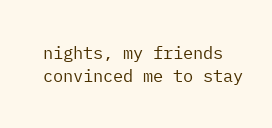nights, my friends convinced me to stay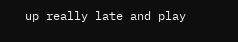up really late and play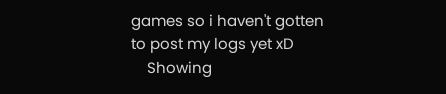games so i haven't gotten to post my logs yet xD
    Showing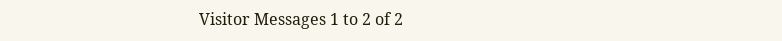Visitor Messages 1 to 2 of 2